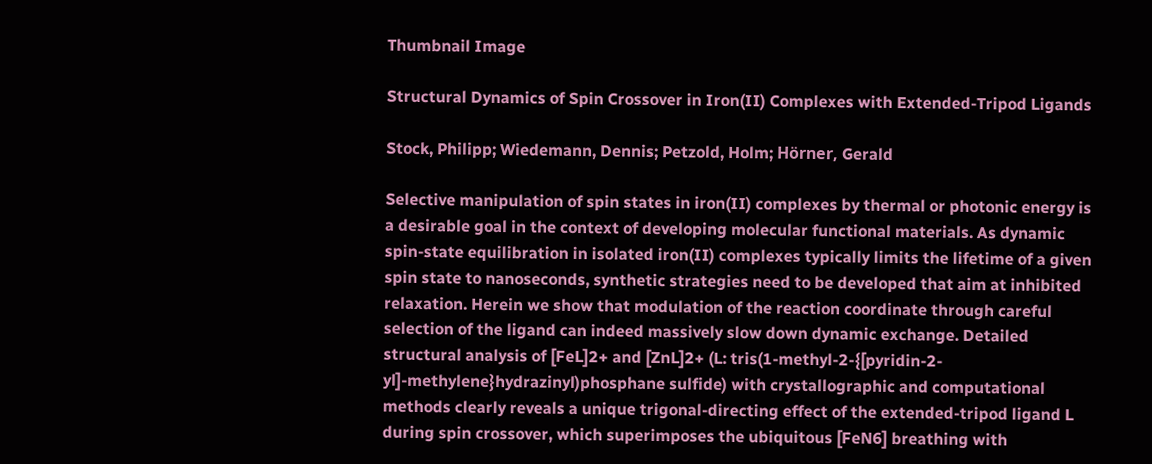Thumbnail Image

Structural Dynamics of Spin Crossover in Iron(II) Complexes with Extended-Tripod Ligands

Stock, Philipp; Wiedemann, Dennis; Petzold, Holm; Hörner, Gerald

Selective manipulation of spin states in iron(II) complexes by thermal or photonic energy is a desirable goal in the context of developing molecular functional materials. As dynamic spin-state equilibration in isolated iron(II) complexes typically limits the lifetime of a given spin state to nanoseconds, synthetic strategies need to be developed that aim at inhibited relaxation. Herein we show that modulation of the reaction coordinate through careful selection of the ligand can indeed massively slow down dynamic exchange. Detailed structural analysis of [FeL]2+ and [ZnL]2+ (L: tris(1-methyl-2-{[pyridin-2-yl]-methylene}hydrazinyl)phosphane sulfide) with crystallographic and computational methods clearly reveals a unique trigonal-directing effect of the extended-tripod ligand L during spin crossover, which superimposes the ubiquitous [FeN6] breathing with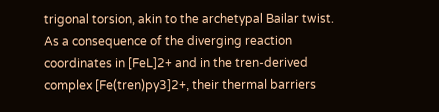trigonal torsion, akin to the archetypal Bailar twist. As a consequence of the diverging reaction coordinates in [FeL]2+ and in the tren-derived complex [Fe(tren)py3]2+, their thermal barriers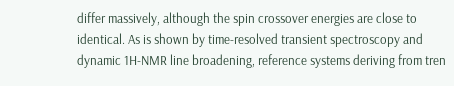differ massively, although the spin crossover energies are close to identical. As is shown by time-resolved transient spectroscopy and dynamic 1H-NMR line broadening, reference systems deriving from tren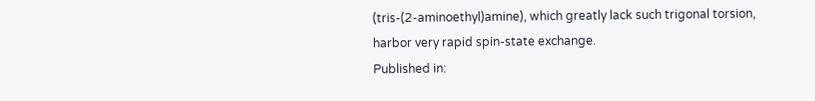(tris-(2-aminoethyl)amine), which greatly lack such trigonal torsion, harbor very rapid spin-state exchange.
Published in: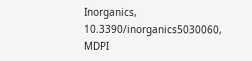Inorganics, 10.3390/inorganics5030060, MDPI